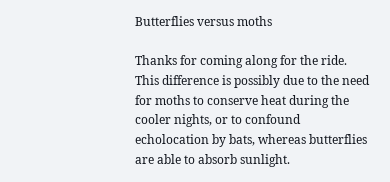Butterflies versus moths

Thanks for coming along for the ride. This difference is possibly due to the need for moths to conserve heat during the cooler nights, or to confound echolocation by bats, whereas butterflies are able to absorb sunlight.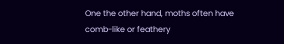One the other hand, moths often have comb-like or feathery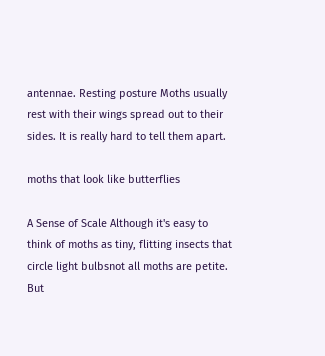antennae. Resting posture Moths usually rest with their wings spread out to their sides. It is really hard to tell them apart.

moths that look like butterflies

A Sense of Scale Although it's easy to think of moths as tiny, flitting insects that circle light bulbsnot all moths are petite. But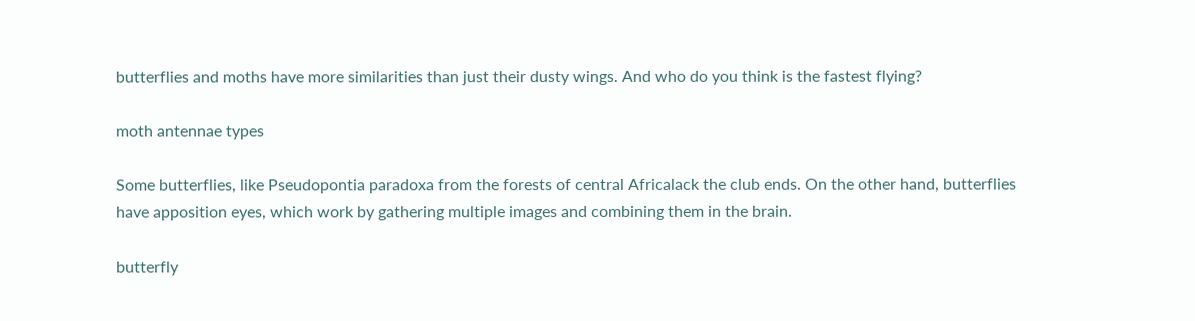butterflies and moths have more similarities than just their dusty wings. And who do you think is the fastest flying?

moth antennae types

Some butterflies, like Pseudopontia paradoxa from the forests of central Africalack the club ends. On the other hand, butterflies have apposition eyes, which work by gathering multiple images and combining them in the brain.

butterfly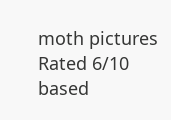moth pictures
Rated 6/10 based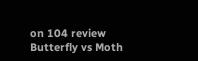on 104 review
Butterfly vs Moth